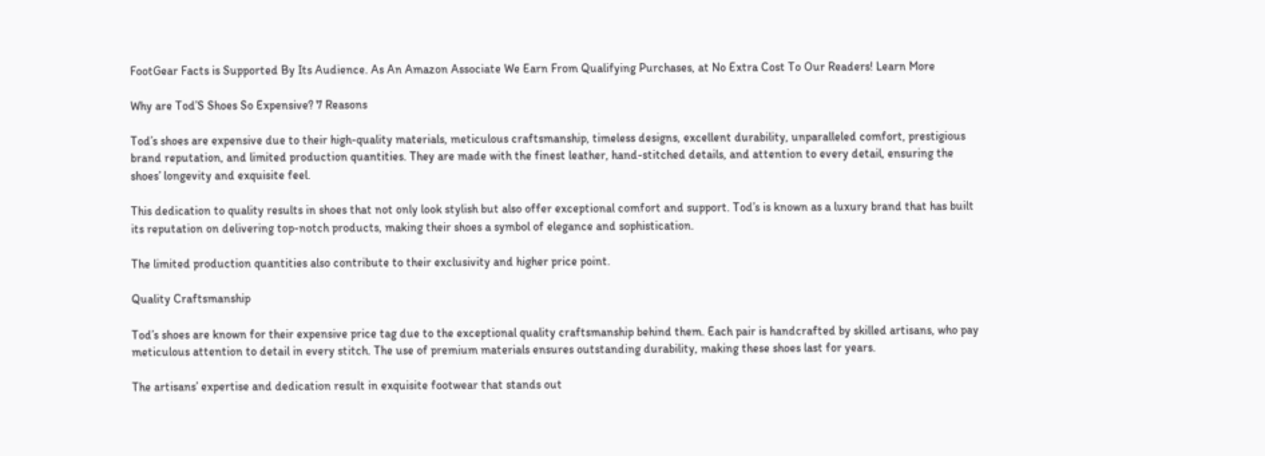FootGear Facts is Supported By Its Audience. As An Amazon Associate We Earn From Qualifying Purchases, at No Extra Cost To Our Readers! Learn More

Why are Tod’S Shoes So Expensive? 7 Reasons

Tod’s shoes are expensive due to their high-quality materials, meticulous craftsmanship, timeless designs, excellent durability, unparalleled comfort, prestigious brand reputation, and limited production quantities. They are made with the finest leather, hand-stitched details, and attention to every detail, ensuring the shoes’ longevity and exquisite feel.

This dedication to quality results in shoes that not only look stylish but also offer exceptional comfort and support. Tod’s is known as a luxury brand that has built its reputation on delivering top-notch products, making their shoes a symbol of elegance and sophistication.

The limited production quantities also contribute to their exclusivity and higher price point.

Quality Craftsmanship

Tod’s shoes are known for their expensive price tag due to the exceptional quality craftsmanship behind them. Each pair is handcrafted by skilled artisans, who pay meticulous attention to detail in every stitch. The use of premium materials ensures outstanding durability, making these shoes last for years.

The artisans’ expertise and dedication result in exquisite footwear that stands out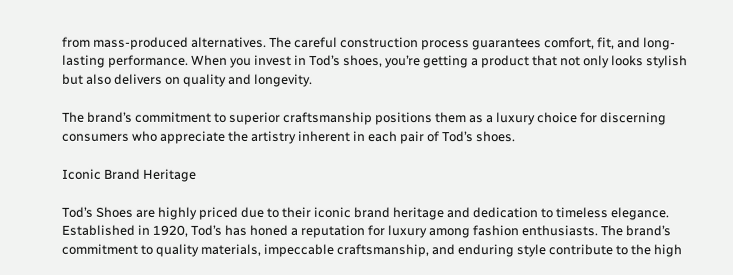from mass-produced alternatives. The careful construction process guarantees comfort, fit, and long-lasting performance. When you invest in Tod’s shoes, you’re getting a product that not only looks stylish but also delivers on quality and longevity.

The brand’s commitment to superior craftsmanship positions them as a luxury choice for discerning consumers who appreciate the artistry inherent in each pair of Tod’s shoes.

Iconic Brand Heritage

Tod’s Shoes are highly priced due to their iconic brand heritage and dedication to timeless elegance. Established in 1920, Tod’s has honed a reputation for luxury among fashion enthusiasts. The brand’s commitment to quality materials, impeccable craftsmanship, and enduring style contribute to the high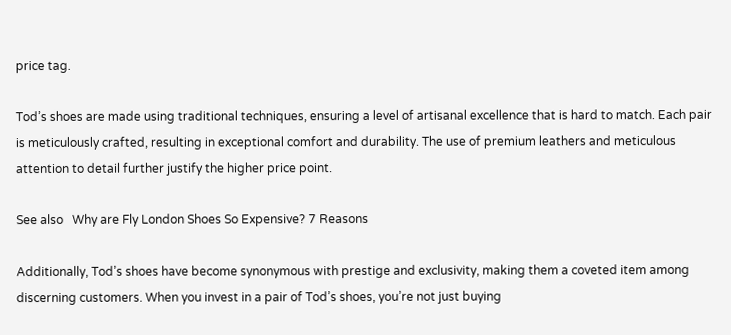price tag.

Tod’s shoes are made using traditional techniques, ensuring a level of artisanal excellence that is hard to match. Each pair is meticulously crafted, resulting in exceptional comfort and durability. The use of premium leathers and meticulous attention to detail further justify the higher price point.

See also   Why are Fly London Shoes So Expensive? 7 Reasons

Additionally, Tod’s shoes have become synonymous with prestige and exclusivity, making them a coveted item among discerning customers. When you invest in a pair of Tod’s shoes, you’re not just buying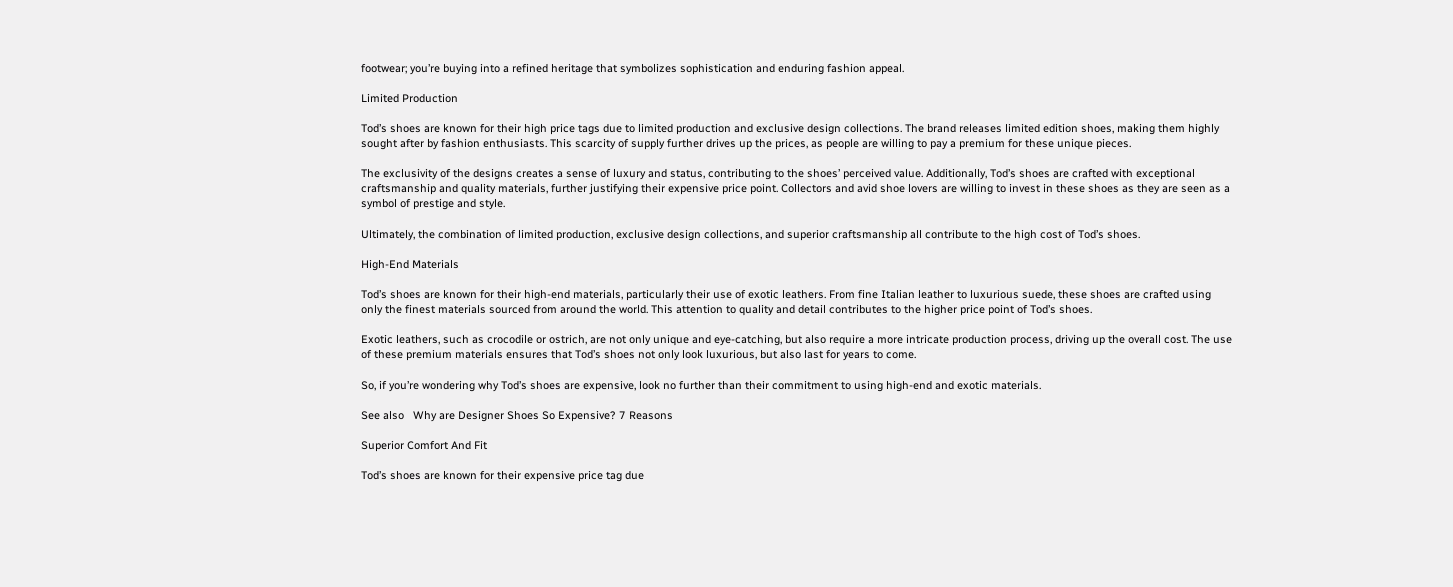footwear; you’re buying into a refined heritage that symbolizes sophistication and enduring fashion appeal.

Limited Production

Tod’s shoes are known for their high price tags due to limited production and exclusive design collections. The brand releases limited edition shoes, making them highly sought after by fashion enthusiasts. This scarcity of supply further drives up the prices, as people are willing to pay a premium for these unique pieces.

The exclusivity of the designs creates a sense of luxury and status, contributing to the shoes’ perceived value. Additionally, Tod’s shoes are crafted with exceptional craftsmanship and quality materials, further justifying their expensive price point. Collectors and avid shoe lovers are willing to invest in these shoes as they are seen as a symbol of prestige and style.

Ultimately, the combination of limited production, exclusive design collections, and superior craftsmanship all contribute to the high cost of Tod’s shoes.

High-End Materials

Tod’s shoes are known for their high-end materials, particularly their use of exotic leathers. From fine Italian leather to luxurious suede, these shoes are crafted using only the finest materials sourced from around the world. This attention to quality and detail contributes to the higher price point of Tod’s shoes.

Exotic leathers, such as crocodile or ostrich, are not only unique and eye-catching, but also require a more intricate production process, driving up the overall cost. The use of these premium materials ensures that Tod’s shoes not only look luxurious, but also last for years to come.

So, if you’re wondering why Tod’s shoes are expensive, look no further than their commitment to using high-end and exotic materials.

See also   Why are Designer Shoes So Expensive? 7 Reasons

Superior Comfort And Fit

Tod’s shoes are known for their expensive price tag due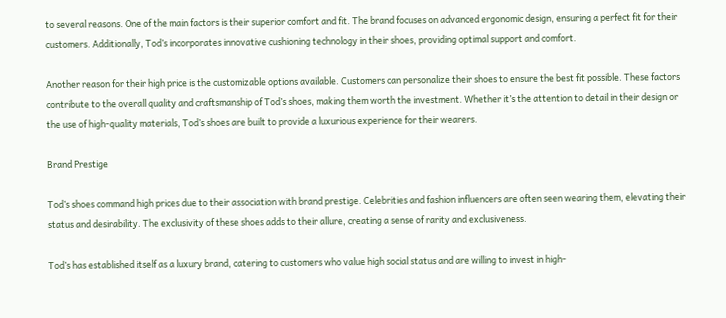to several reasons. One of the main factors is their superior comfort and fit. The brand focuses on advanced ergonomic design, ensuring a perfect fit for their customers. Additionally, Tod’s incorporates innovative cushioning technology in their shoes, providing optimal support and comfort.

Another reason for their high price is the customizable options available. Customers can personalize their shoes to ensure the best fit possible. These factors contribute to the overall quality and craftsmanship of Tod’s shoes, making them worth the investment. Whether it’s the attention to detail in their design or the use of high-quality materials, Tod’s shoes are built to provide a luxurious experience for their wearers.

Brand Prestige

Tod’s shoes command high prices due to their association with brand prestige. Celebrities and fashion influencers are often seen wearing them, elevating their status and desirability. The exclusivity of these shoes adds to their allure, creating a sense of rarity and exclusiveness.

Tod’s has established itself as a luxury brand, catering to customers who value high social status and are willing to invest in high-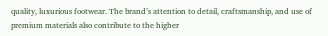quality, luxurious footwear. The brand’s attention to detail, craftsmanship, and use of premium materials also contribute to the higher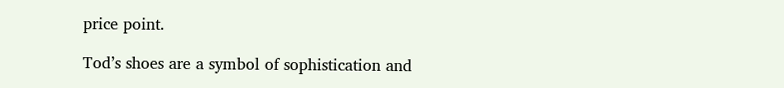price point.

Tod’s shoes are a symbol of sophistication and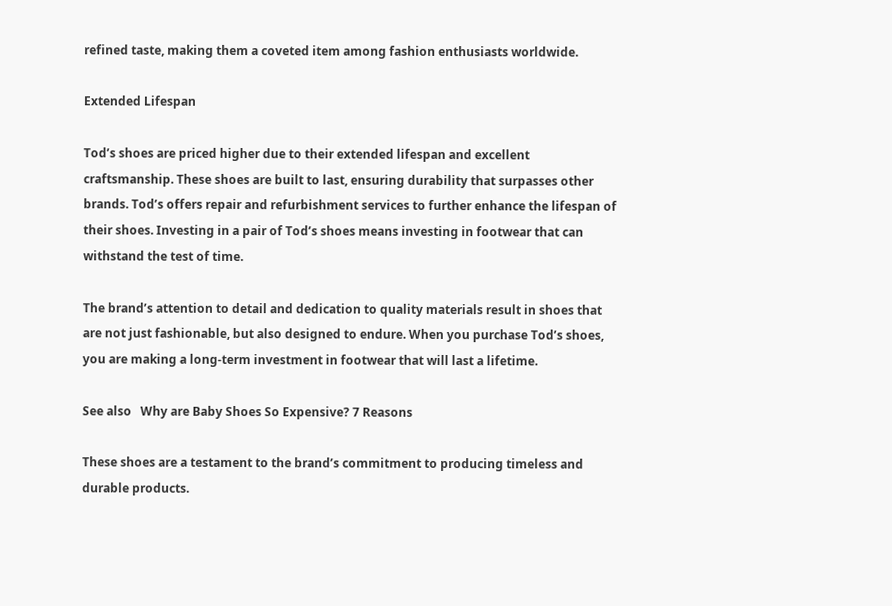refined taste, making them a coveted item among fashion enthusiasts worldwide.

Extended Lifespan

Tod’s shoes are priced higher due to their extended lifespan and excellent craftsmanship. These shoes are built to last, ensuring durability that surpasses other brands. Tod’s offers repair and refurbishment services to further enhance the lifespan of their shoes. Investing in a pair of Tod’s shoes means investing in footwear that can withstand the test of time.

The brand’s attention to detail and dedication to quality materials result in shoes that are not just fashionable, but also designed to endure. When you purchase Tod’s shoes, you are making a long-term investment in footwear that will last a lifetime.

See also   Why are Baby Shoes So Expensive? 7 Reasons

These shoes are a testament to the brand’s commitment to producing timeless and durable products.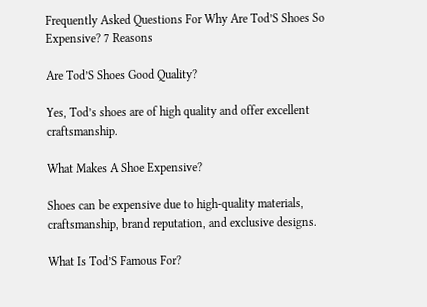Frequently Asked Questions For Why Are Tod’S Shoes So Expensive? 7 Reasons

Are Tod’S Shoes Good Quality?

Yes, Tod’s shoes are of high quality and offer excellent craftsmanship.

What Makes A Shoe Expensive?

Shoes can be expensive due to high-quality materials, craftsmanship, brand reputation, and exclusive designs.

What Is Tod’S Famous For?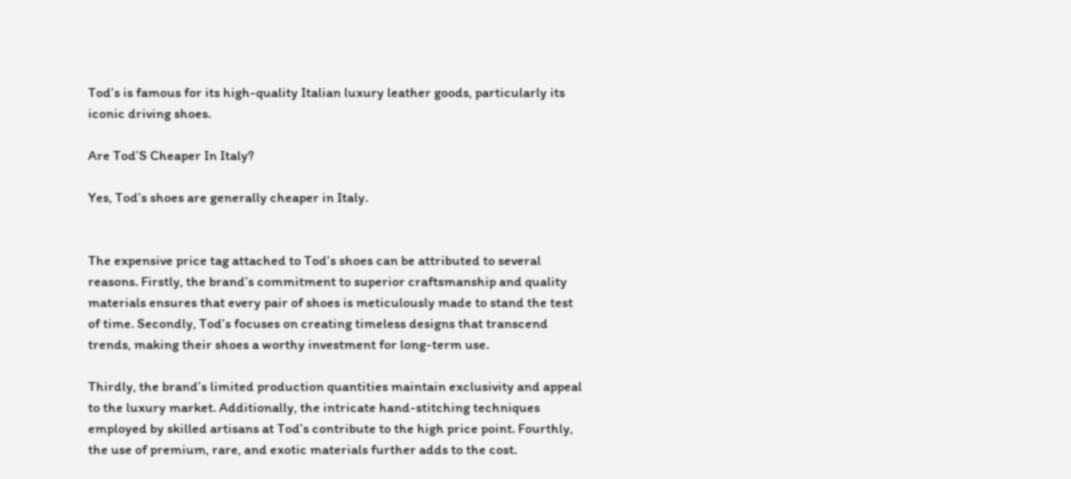Tod’s is famous for its high-quality Italian luxury leather goods, particularly its iconic driving shoes.

Are Tod’S Cheaper In Italy?

Yes, Tod’s shoes are generally cheaper in Italy.


The expensive price tag attached to Tod’s shoes can be attributed to several reasons. Firstly, the brand’s commitment to superior craftsmanship and quality materials ensures that every pair of shoes is meticulously made to stand the test of time. Secondly, Tod’s focuses on creating timeless designs that transcend trends, making their shoes a worthy investment for long-term use.

Thirdly, the brand’s limited production quantities maintain exclusivity and appeal to the luxury market. Additionally, the intricate hand-stitching techniques employed by skilled artisans at Tod’s contribute to the high price point. Fourthly, the use of premium, rare, and exotic materials further adds to the cost.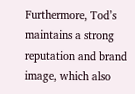Furthermore, Tod’s maintains a strong reputation and brand image, which also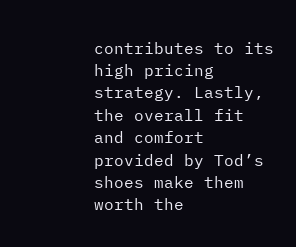contributes to its high pricing strategy. Lastly, the overall fit and comfort provided by Tod’s shoes make them worth the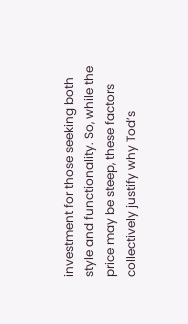investment for those seeking both style and functionality. So, while the price may be steep, these factors collectively justify why Tod’s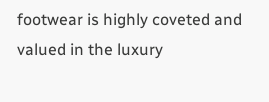footwear is highly coveted and valued in the luxury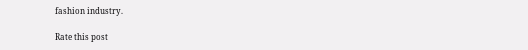fashion industry.

Rate this post